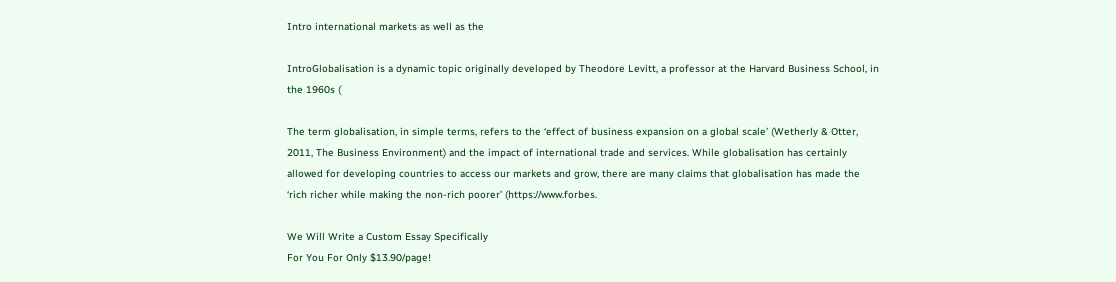Intro international markets as well as the

IntroGlobalisation is a dynamic topic originally developed by Theodore Levitt, a professor at the Harvard Business School, in the 1960s (

The term globalisation, in simple terms, refers to the ‘effect of business expansion on a global scale’ (Wetherly & Otter, 2011, The Business Environment) and the impact of international trade and services. While globalisation has certainly allowed for developing countries to access our markets and grow, there are many claims that globalisation has made the ‘rich richer while making the non-rich poorer’ (https://www.forbes.

We Will Write a Custom Essay Specifically
For You For Only $13.90/page!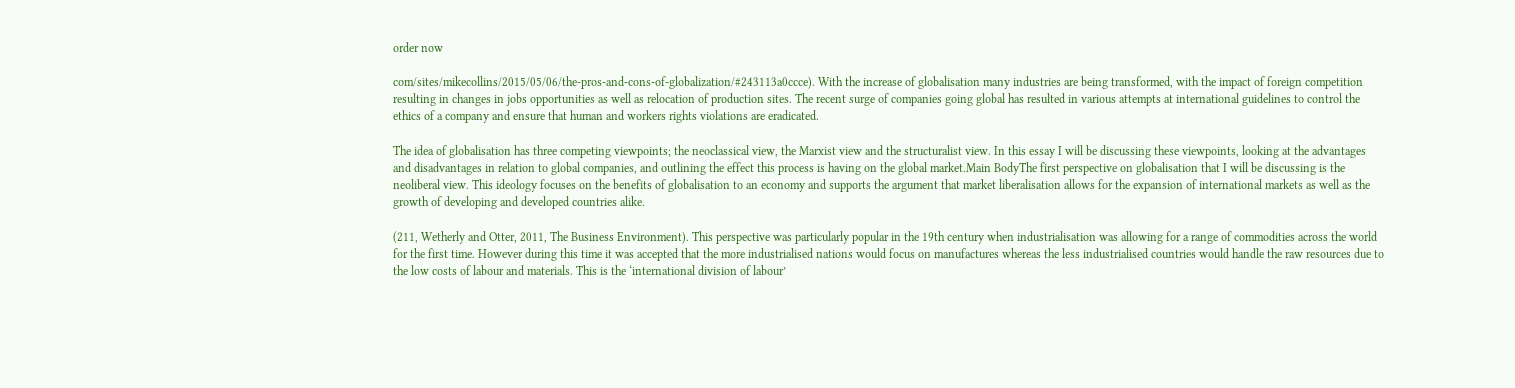order now

com/sites/mikecollins/2015/05/06/the-pros-and-cons-of-globalization/#243113a0ccce). With the increase of globalisation many industries are being transformed, with the impact of foreign competition resulting in changes in jobs opportunities as well as relocation of production sites. The recent surge of companies going global has resulted in various attempts at international guidelines to control the ethics of a company and ensure that human and workers rights violations are eradicated.

The idea of globalisation has three competing viewpoints; the neoclassical view, the Marxist view and the structuralist view. In this essay I will be discussing these viewpoints, looking at the advantages and disadvantages in relation to global companies, and outlining the effect this process is having on the global market.Main BodyThe first perspective on globalisation that I will be discussing is the neoliberal view. This ideology focuses on the benefits of globalisation to an economy and supports the argument that market liberalisation allows for the expansion of international markets as well as the growth of developing and developed countries alike.

(211, Wetherly and Otter, 2011, The Business Environment). This perspective was particularly popular in the 19th century when industrialisation was allowing for a range of commodities across the world for the first time. However during this time it was accepted that the more industrialised nations would focus on manufactures whereas the less industrialised countries would handle the raw resources due to the low costs of labour and materials. This is the ‘international division of labour’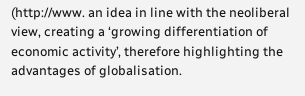(http://www. an idea in line with the neoliberal view, creating a ‘growing differentiation of economic activity’, therefore highlighting the advantages of globalisation.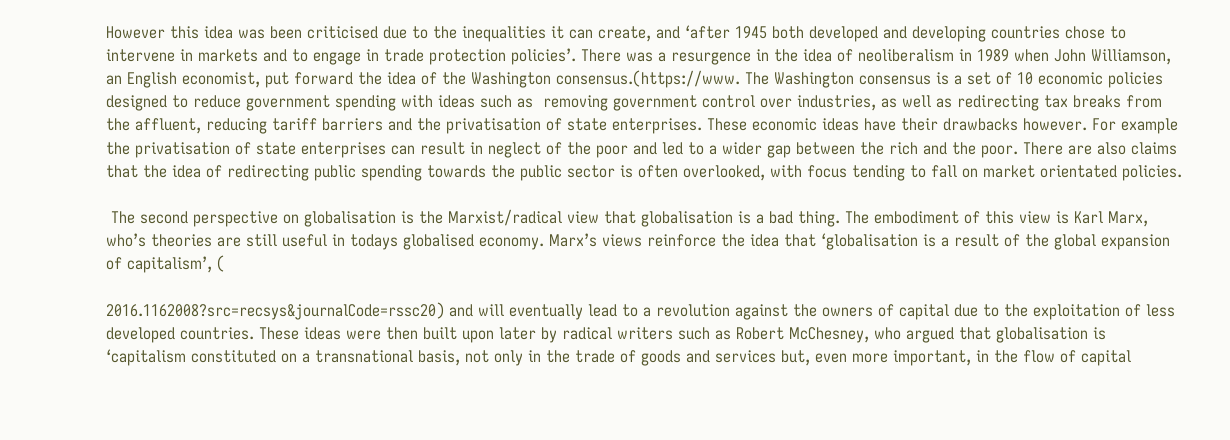However this idea was been criticised due to the inequalities it can create, and ‘after 1945 both developed and developing countries chose to intervene in markets and to engage in trade protection policies’. There was a resurgence in the idea of neoliberalism in 1989 when John Williamson, an English economist, put forward the idea of the Washington consensus.(https://www. The Washington consensus is a set of 10 economic policies designed to reduce government spending with ideas such as  removing government control over industries, as well as redirecting tax breaks from the affluent, reducing tariff barriers and the privatisation of state enterprises. These economic ideas have their drawbacks however. For example the privatisation of state enterprises can result in neglect of the poor and led to a wider gap between the rich and the poor. There are also claims that the idea of redirecting public spending towards the public sector is often overlooked, with focus tending to fall on market orientated policies.

 The second perspective on globalisation is the Marxist/radical view that globalisation is a bad thing. The embodiment of this view is Karl Marx, who’s theories are still useful in todays globalised economy. Marx’s views reinforce the idea that ‘globalisation is a result of the global expansion of capitalism’, (

2016.1162008?src=recsys&journalCode=rssc20) and will eventually lead to a revolution against the owners of capital due to the exploitation of less developed countries. These ideas were then built upon later by radical writers such as Robert McChesney, who argued that globalisation is ‘capitalism constituted on a transnational basis, not only in the trade of goods and services but, even more important, in the flow of capital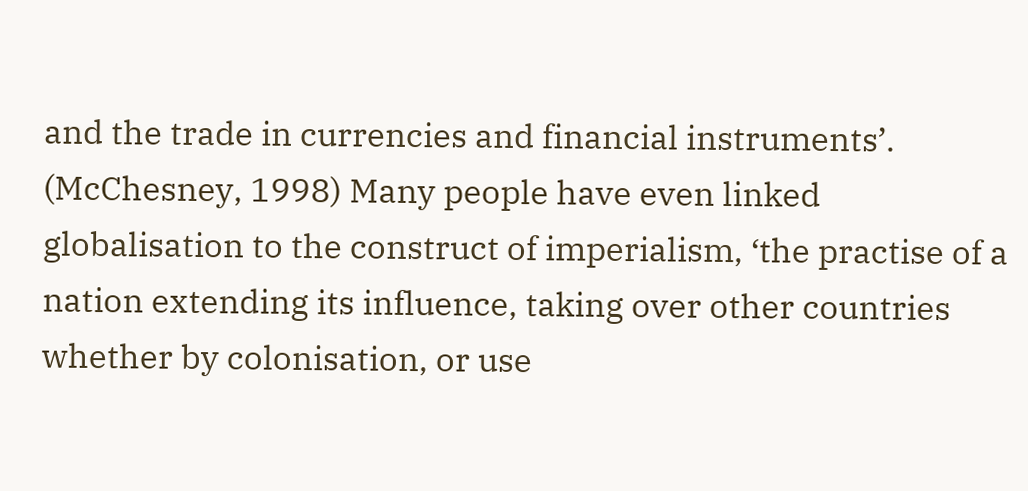and the trade in currencies and financial instruments’. (McChesney, 1998) Many people have even linked globalisation to the construct of imperialism, ‘the practise of a nation extending its influence, taking over other countries whether by colonisation, or use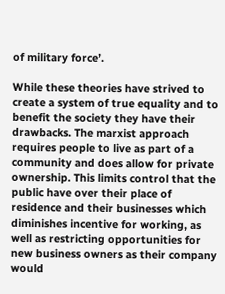of military force’.

While these theories have strived to create a system of true equality and to benefit the society they have their drawbacks. The marxist approach requires people to live as part of a community and does allow for private ownership. This limits control that the public have over their place of residence and their businesses which diminishes incentive for working, as well as restricting opportunities for new business owners as their company would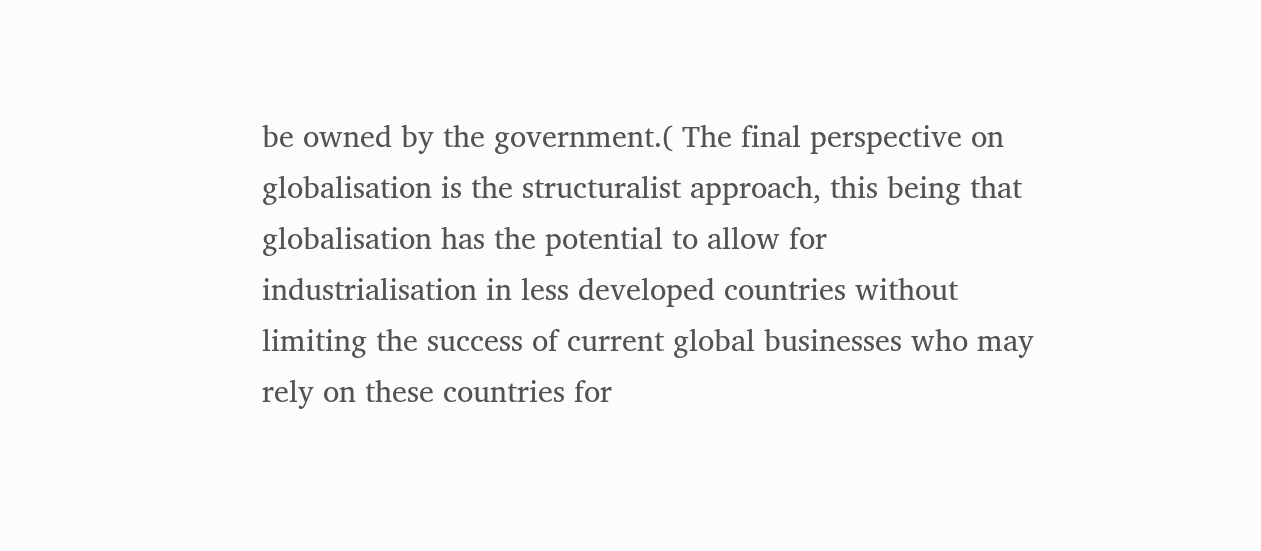be owned by the government.( The final perspective on globalisation is the structuralist approach, this being that globalisation has the potential to allow for industrialisation in less developed countries without limiting the success of current global businesses who may rely on these countries for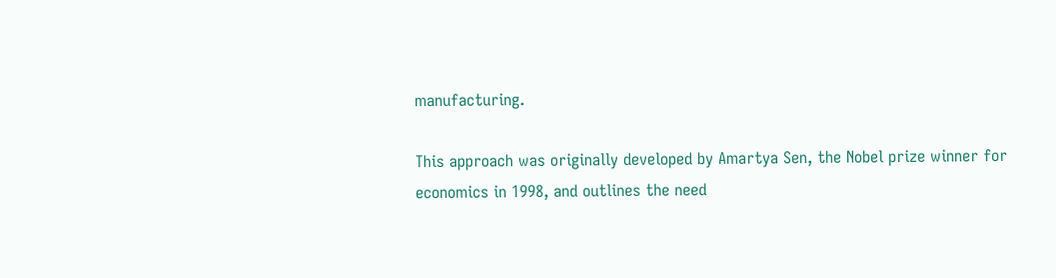manufacturing.

This approach was originally developed by Amartya Sen, the Nobel prize winner for economics in 1998, and outlines the need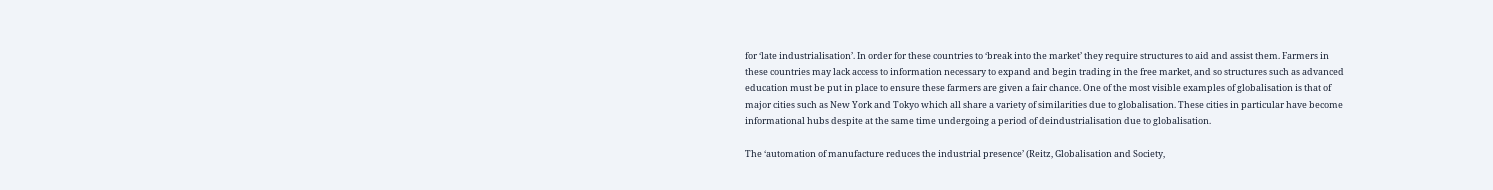for ‘late industrialisation’. In order for these countries to ‘break into the market’ they require structures to aid and assist them. Farmers in these countries may lack access to information necessary to expand and begin trading in the free market, and so structures such as advanced education must be put in place to ensure these farmers are given a fair chance. One of the most visible examples of globalisation is that of major cities such as New York and Tokyo which all share a variety of similarities due to globalisation. These cities in particular have become informational hubs despite at the same time undergoing a period of deindustrialisation due to globalisation.

The ‘automation of manufacture reduces the industrial presence’ (Reitz, Globalisation and Society,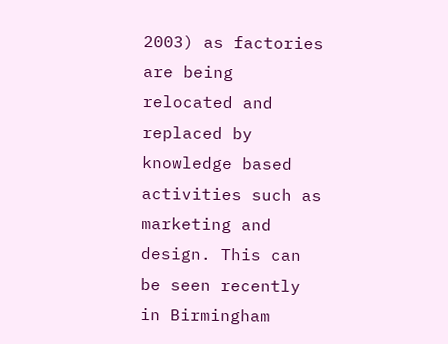2003) as factories are being relocated and replaced by knowledge based activities such as marketing and design. This can be seen recently in Birmingham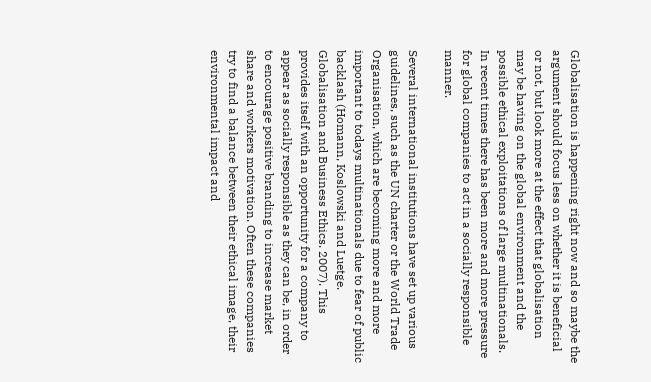Globalisation is happening right now and so maybe the argument should focus less on whether it is beneficial or not, but look more at the effect that globalisation may be having on the global environment and the possible ethical exploitations of large multinationals. In recent times there has been more and more pressure for global companies to act in a socially responsible manner.

Several international institutions have set up various guidelines, such as the UN charter or the World Trade Organisation, which are becoming more and more important to todays multinationals due to fear of public backlash (Homann, Koslowski and Luetge. Globalisation and Business Ethics. 2007). This provides itself with an opportunity for a company to appear as socially responsible as they can be, in order to encourage positive branding to increase market share and workers motivation. Often these companies try to find a balance between their ethical image, their environmental impact and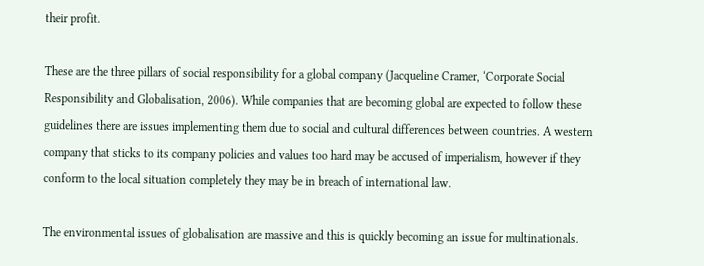their profit.

These are the three pillars of social responsibility for a global company (Jacqueline Cramer, ‘Corporate Social Responsibility and Globalisation, 2006). While companies that are becoming global are expected to follow these guidelines there are issues implementing them due to social and cultural differences between countries. A western company that sticks to its company policies and values too hard may be accused of imperialism, however if they conform to the local situation completely they may be in breach of international law.

The environmental issues of globalisation are massive and this is quickly becoming an issue for multinationals.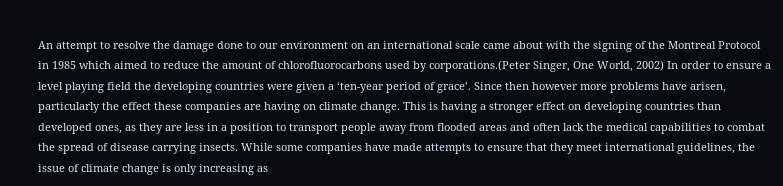An attempt to resolve the damage done to our environment on an international scale came about with the signing of the Montreal Protocol in 1985 which aimed to reduce the amount of chlorofluorocarbons used by corporations.(Peter Singer, One World, 2002) In order to ensure a level playing field the developing countries were given a ‘ten-year period of grace’. Since then however more problems have arisen, particularly the effect these companies are having on climate change. This is having a stronger effect on developing countries than developed ones, as they are less in a position to transport people away from flooded areas and often lack the medical capabilities to combat the spread of disease carrying insects. While some companies have made attempts to ensure that they meet international guidelines, the issue of climate change is only increasing as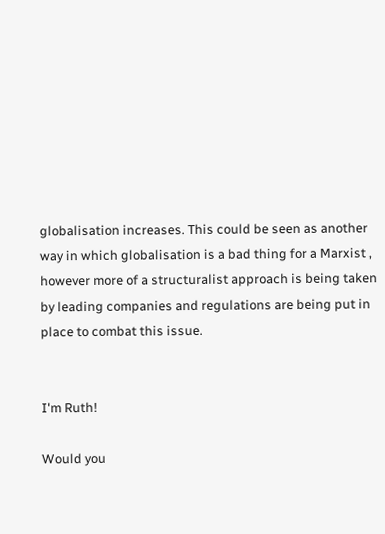globalisation increases. This could be seen as another way in which globalisation is a bad thing for a Marxist , however more of a structuralist approach is being taken by leading companies and regulations are being put in place to combat this issue.


I'm Ruth!

Would you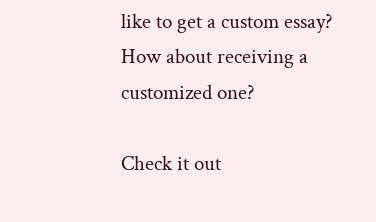like to get a custom essay? How about receiving a customized one?

Check it out